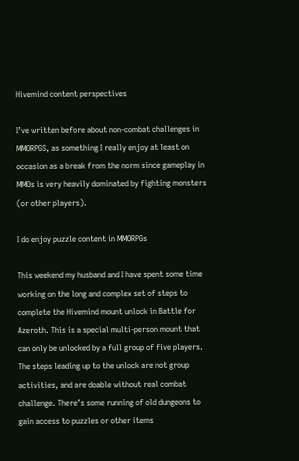Hivemind content perspectives

I’ve written before about non-combat challenges in MMORPGS, as something I really enjoy at least on occasion as a break from the norm since gameplay in MMOs is very heavily dominated by fighting monsters (or other players).

I do enjoy puzzle content in MMORPGs

This weekend my husband and I have spent some time working on the long and complex set of steps to complete the Hivemind mount unlock in Battle for Azeroth. This is a special multi-person mount that can only be unlocked by a full group of five players. The steps leading up to the unlock are not group activities, and are doable without real combat challenge. There’s some running of old dungeons to gain access to puzzles or other items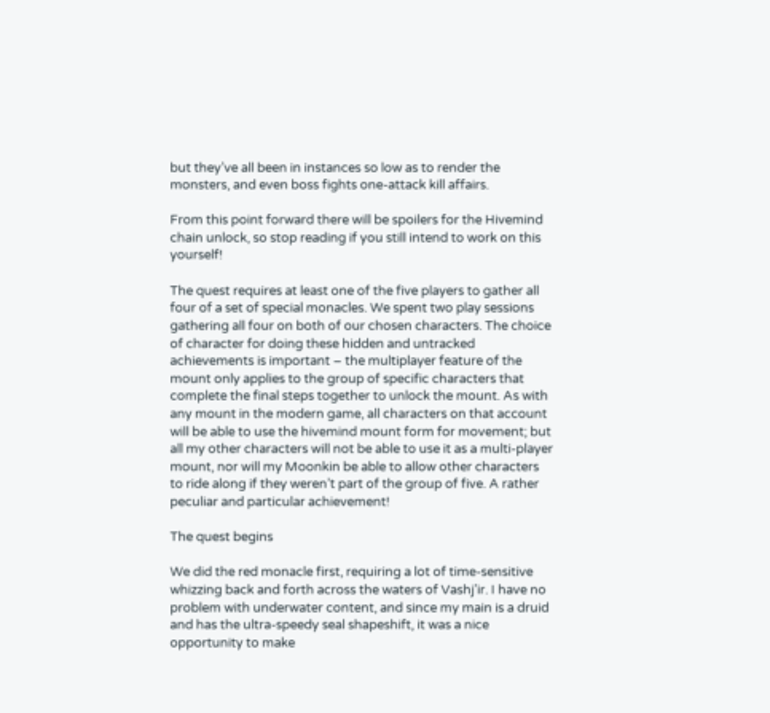but they’ve all been in instances so low as to render the monsters, and even boss fights one-attack kill affairs.

From this point forward there will be spoilers for the Hivemind chain unlock, so stop reading if you still intend to work on this yourself!

The quest requires at least one of the five players to gather all four of a set of special monacles. We spent two play sessions gathering all four on both of our chosen characters. The choice of character for doing these hidden and untracked achievements is important – the multiplayer feature of the mount only applies to the group of specific characters that complete the final steps together to unlock the mount. As with any mount in the modern game, all characters on that account will be able to use the hivemind mount form for movement; but all my other characters will not be able to use it as a multi-player mount, nor will my Moonkin be able to allow other characters to ride along if they weren’t part of the group of five. A rather peculiar and particular achievement!

The quest begins

We did the red monacle first, requiring a lot of time-sensitive whizzing back and forth across the waters of Vashj’ir. I have no problem with underwater content, and since my main is a druid and has the ultra-speedy seal shapeshift, it was a nice opportunity to make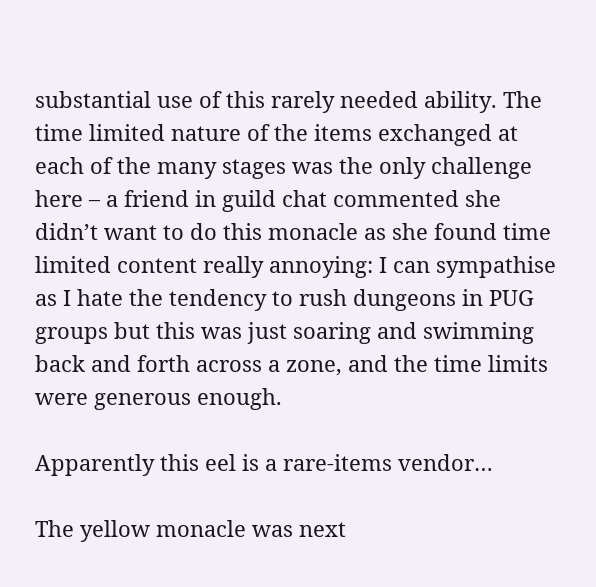substantial use of this rarely needed ability. The time limited nature of the items exchanged at each of the many stages was the only challenge here – a friend in guild chat commented she didn’t want to do this monacle as she found time limited content really annoying: I can sympathise as I hate the tendency to rush dungeons in PUG groups but this was just soaring and swimming back and forth across a zone, and the time limits were generous enough.

Apparently this eel is a rare-items vendor…

The yellow monacle was next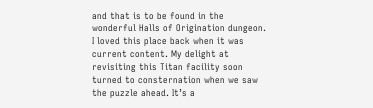and that is to be found in the wonderful Halls of Origination dungeon. I loved this place back when it was current content. My delight at revisiting this Titan facility soon turned to consternation when we saw the puzzle ahead. It’s a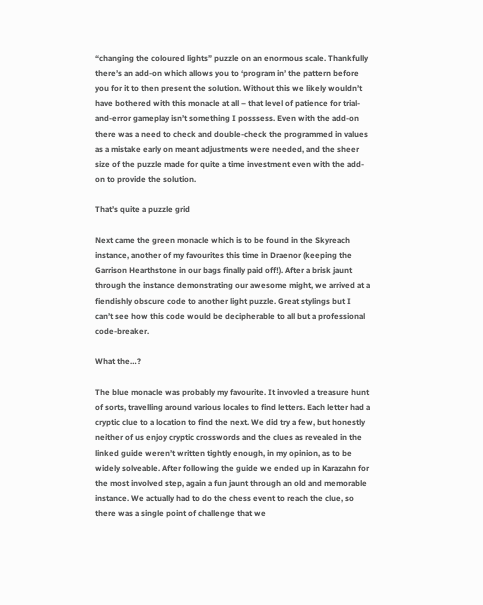“changing the coloured lights” puzzle on an enormous scale. Thankfully there’s an add-on which allows you to ‘program in’ the pattern before you for it to then present the solution. Without this we likely wouldn’t have bothered with this monacle at all – that level of patience for trial-and-error gameplay isn’t something I posssess. Even with the add-on there was a need to check and double-check the programmed in values as a mistake early on meant adjustments were needed, and the sheer size of the puzzle made for quite a time investment even with the add-on to provide the solution.

That’s quite a puzzle grid

Next came the green monacle which is to be found in the Skyreach instance, another of my favourites this time in Draenor (keeping the Garrison Hearthstone in our bags finally paid off!). After a brisk jaunt through the instance demonstrating our awesome might, we arrived at a fiendishly obscure code to another light puzzle. Great stylings but I can’t see how this code would be decipherable to all but a professional code-breaker.

What the…?

The blue monacle was probably my favourite. It invovled a treasure hunt of sorts, travelling around various locales to find letters. Each letter had a cryptic clue to a location to find the next. We did try a few, but honestly neither of us enjoy cryptic crosswords and the clues as revealed in the linked guide weren’t written tightly enough, in my opinion, as to be widely solveable. After following the guide we ended up in Karazahn for the most involved step, again a fun jaunt through an old and memorable instance. We actually had to do the chess event to reach the clue, so there was a single point of challenge that we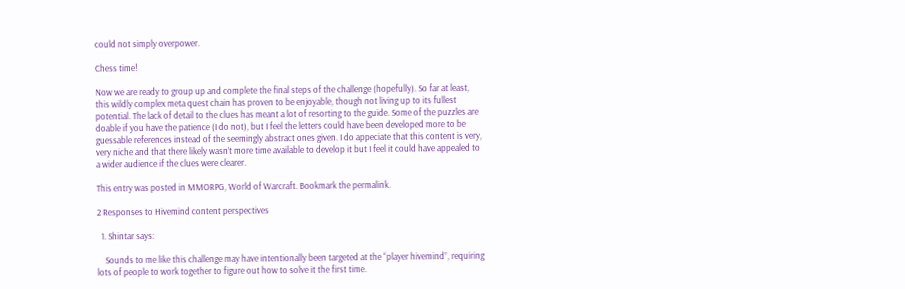could not simply overpower.

Chess time!

Now we are ready to group up and complete the final steps of the challenge (hopefully). So far at least, this wildly complex meta quest chain has proven to be enjoyable, though not living up to its fullest potential. The lack of detail to the clues has meant a lot of resorting to the guide. Some of the puzzles are doable if you have the patience (I do not), but I feel the letters could have been developed more to be guessable references instead of the seemingly abstract ones given. I do appeciate that this content is very, very niche and that there likely wasn’t more time available to develop it but I feel it could have appealed to a wider audience if the clues were clearer.

This entry was posted in MMORPG, World of Warcraft. Bookmark the permalink.

2 Responses to Hivemind content perspectives

  1. Shintar says:

    Sounds to me like this challenge may have intentionally been targeted at the “player hivemind”, requiring lots of people to work together to figure out how to solve it the first time.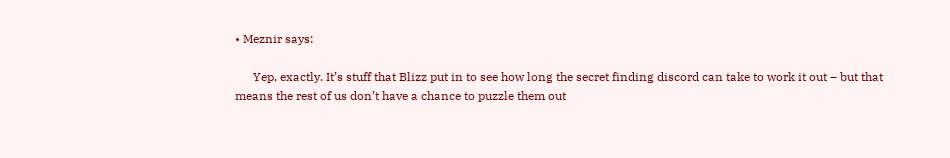• Meznir says:

      Yep, exactly. It’s stuff that Blizz put in to see how long the secret finding discord can take to work it out – but that means the rest of us don’t have a chance to puzzle them out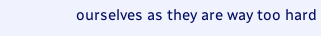ourselves as they are way too hard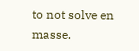to not solve en masse.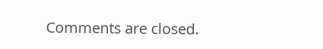Comments are closed.